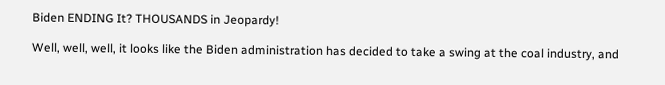Biden ENDING It? THOUSANDS in Jeopardy!

Well, well, well, it looks like the Biden administration has decided to take a swing at the coal industry, and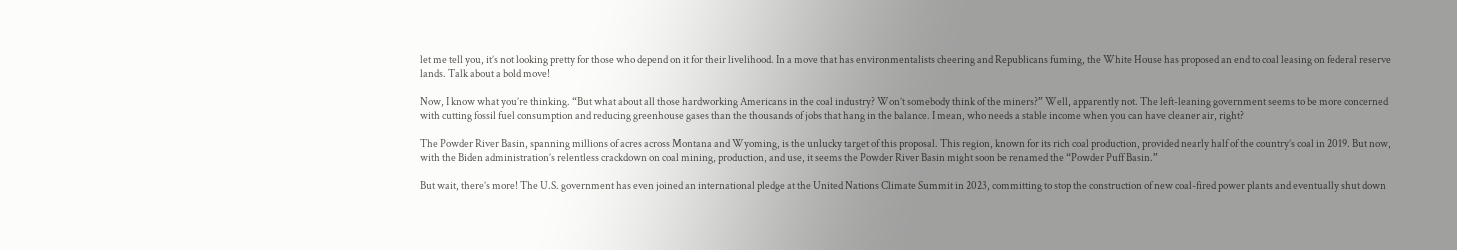let me tell you, it’s not looking pretty for those who depend on it for their livelihood. In a move that has environmentalists cheering and Republicans fuming, the White House has proposed an end to coal leasing on federal reserve lands. Talk about a bold move!

Now, I know what you’re thinking. “But what about all those hardworking Americans in the coal industry? Won’t somebody think of the miners?” Well, apparently not. The left-leaning government seems to be more concerned with cutting fossil fuel consumption and reducing greenhouse gases than the thousands of jobs that hang in the balance. I mean, who needs a stable income when you can have cleaner air, right?

The Powder River Basin, spanning millions of acres across Montana and Wyoming, is the unlucky target of this proposal. This region, known for its rich coal production, provided nearly half of the country’s coal in 2019. But now, with the Biden administration’s relentless crackdown on coal mining, production, and use, it seems the Powder River Basin might soon be renamed the “Powder Puff Basin.”

But wait, there’s more! The U.S. government has even joined an international pledge at the United Nations Climate Summit in 2023, committing to stop the construction of new coal-fired power plants and eventually shut down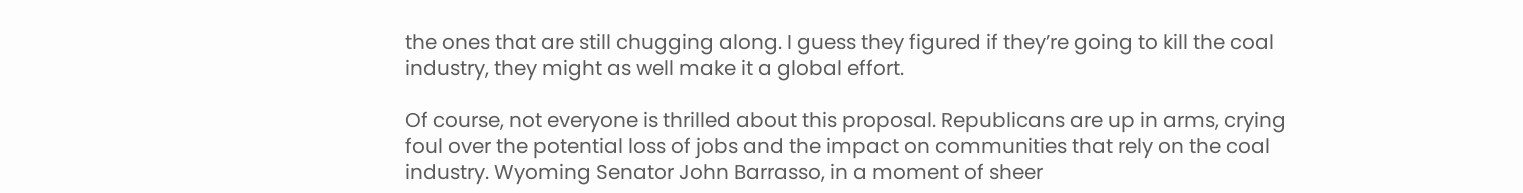the ones that are still chugging along. I guess they figured if they’re going to kill the coal industry, they might as well make it a global effort.

Of course, not everyone is thrilled about this proposal. Republicans are up in arms, crying foul over the potential loss of jobs and the impact on communities that rely on the coal industry. Wyoming Senator John Barrasso, in a moment of sheer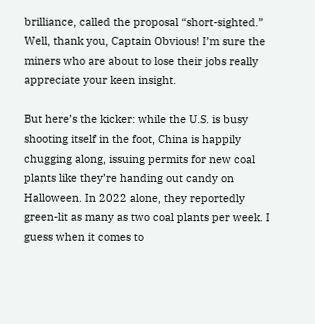brilliance, called the proposal “short-sighted.” Well, thank you, Captain Obvious! I’m sure the miners who are about to lose their jobs really appreciate your keen insight.

But here’s the kicker: while the U.S. is busy shooting itself in the foot, China is happily chugging along, issuing permits for new coal plants like they’re handing out candy on Halloween. In 2022 alone, they reportedly green-lit as many as two coal plants per week. I guess when it comes to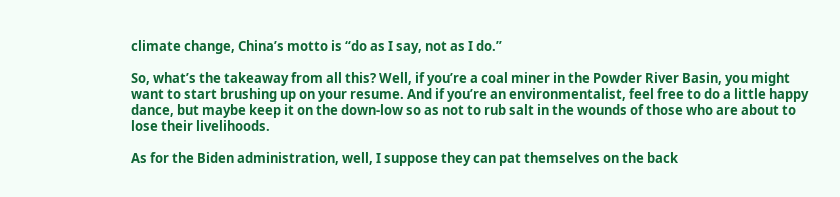climate change, China’s motto is “do as I say, not as I do.”

So, what’s the takeaway from all this? Well, if you’re a coal miner in the Powder River Basin, you might want to start brushing up on your resume. And if you’re an environmentalist, feel free to do a little happy dance, but maybe keep it on the down-low so as not to rub salt in the wounds of those who are about to lose their livelihoods.

As for the Biden administration, well, I suppose they can pat themselves on the back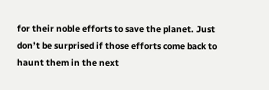for their noble efforts to save the planet. Just don’t be surprised if those efforts come back to haunt them in the next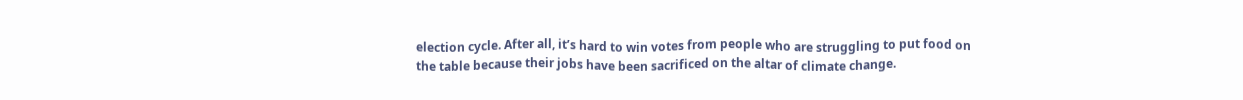election cycle. After all, it’s hard to win votes from people who are struggling to put food on the table because their jobs have been sacrificed on the altar of climate change.